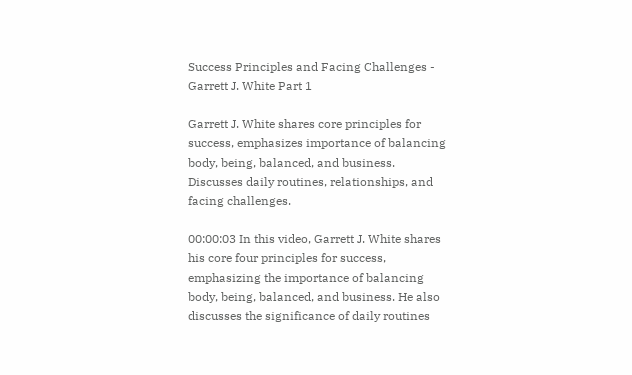Success Principles and Facing Challenges - Garrett J. White Part 1

Garrett J. White shares core principles for success, emphasizes importance of balancing body, being, balanced, and business. Discusses daily routines, relationships, and facing challenges.

00:00:03 In this video, Garrett J. White shares his core four principles for success, emphasizing the importance of balancing body, being, balanced, and business. He also discusses the significance of daily routines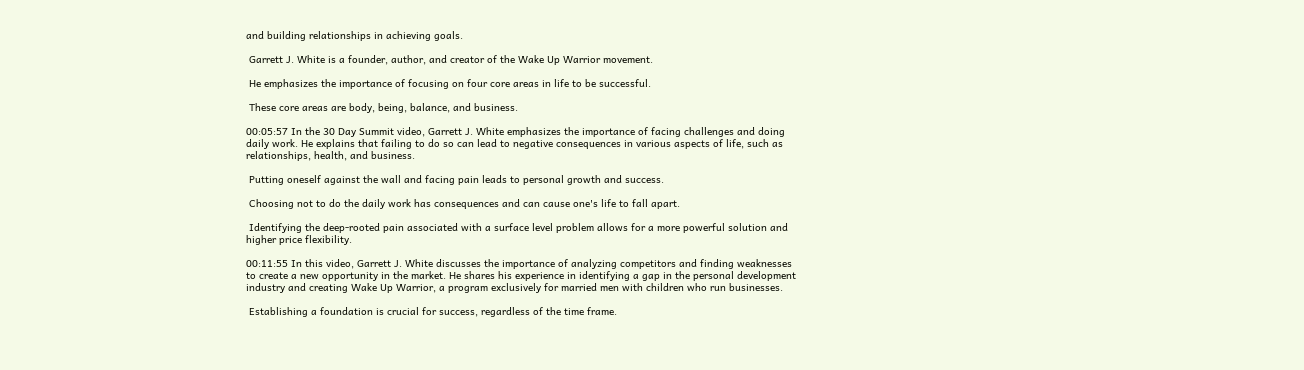and building relationships in achieving goals.

 Garrett J. White is a founder, author, and creator of the Wake Up Warrior movement.

 He emphasizes the importance of focusing on four core areas in life to be successful.

 These core areas are body, being, balance, and business.

00:05:57 In the 30 Day Summit video, Garrett J. White emphasizes the importance of facing challenges and doing daily work. He explains that failing to do so can lead to negative consequences in various aspects of life, such as relationships, health, and business.

 Putting oneself against the wall and facing pain leads to personal growth and success.

 Choosing not to do the daily work has consequences and can cause one's life to fall apart.

 Identifying the deep-rooted pain associated with a surface level problem allows for a more powerful solution and higher price flexibility.

00:11:55 In this video, Garrett J. White discusses the importance of analyzing competitors and finding weaknesses to create a new opportunity in the market. He shares his experience in identifying a gap in the personal development industry and creating Wake Up Warrior, a program exclusively for married men with children who run businesses.

 Establishing a foundation is crucial for success, regardless of the time frame.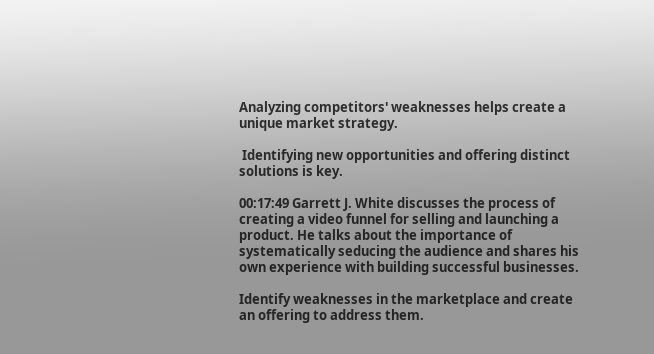Analyzing competitors' weaknesses helps create a unique market strategy.

 Identifying new opportunities and offering distinct solutions is key.

00:17:49 Garrett J. White discusses the process of creating a video funnel for selling and launching a product. He talks about the importance of systematically seducing the audience and shares his own experience with building successful businesses.

Identify weaknesses in the marketplace and create an offering to address them.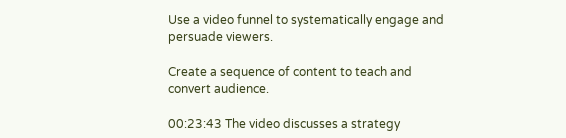Use a video funnel to systematically engage and persuade viewers.

Create a sequence of content to teach and convert audience.

00:23:43 The video discusses a strategy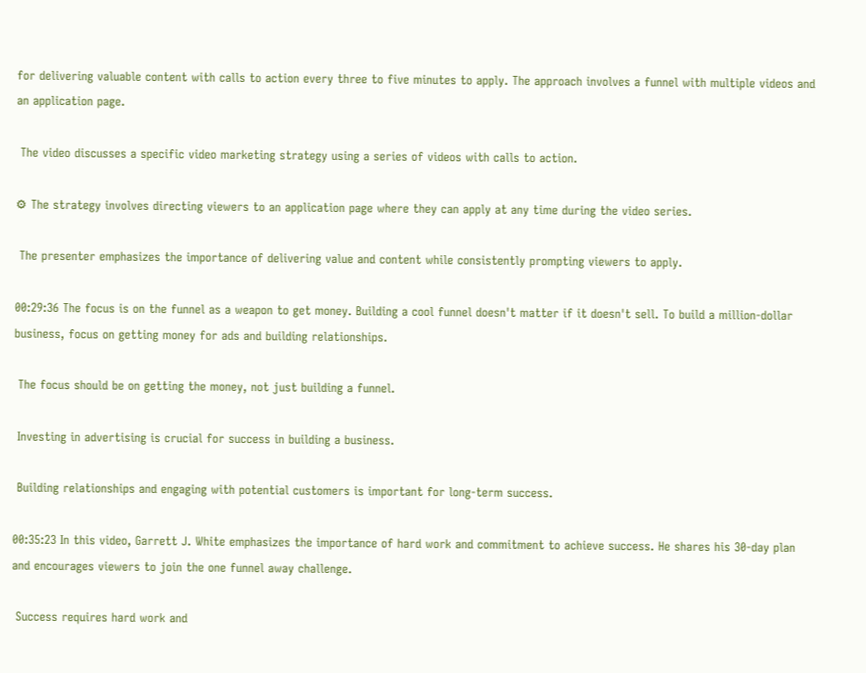for delivering valuable content with calls to action every three to five minutes to apply. The approach involves a funnel with multiple videos and an application page.

 The video discusses a specific video marketing strategy using a series of videos with calls to action.

⚙ The strategy involves directing viewers to an application page where they can apply at any time during the video series.

 The presenter emphasizes the importance of delivering value and content while consistently prompting viewers to apply.

00:29:36 The focus is on the funnel as a weapon to get money. Building a cool funnel doesn't matter if it doesn't sell. To build a million-dollar business, focus on getting money for ads and building relationships.

 The focus should be on getting the money, not just building a funnel.

 Investing in advertising is crucial for success in building a business.

 Building relationships and engaging with potential customers is important for long-term success.

00:35:23 In this video, Garrett J. White emphasizes the importance of hard work and commitment to achieve success. He shares his 30-day plan and encourages viewers to join the one funnel away challenge.

 Success requires hard work and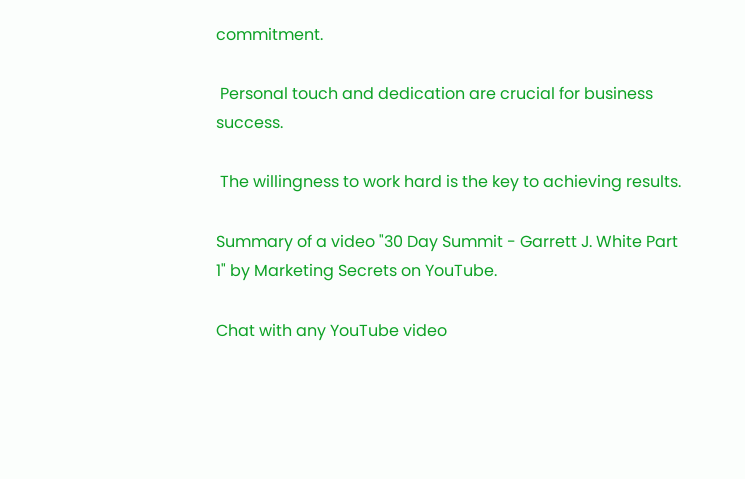commitment.

 Personal touch and dedication are crucial for business success.

 The willingness to work hard is the key to achieving results.

Summary of a video "30 Day Summit - Garrett J. White Part 1" by Marketing Secrets on YouTube.

Chat with any YouTube video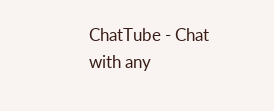ChatTube - Chat with any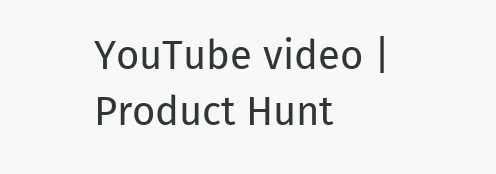YouTube video | Product Hunt